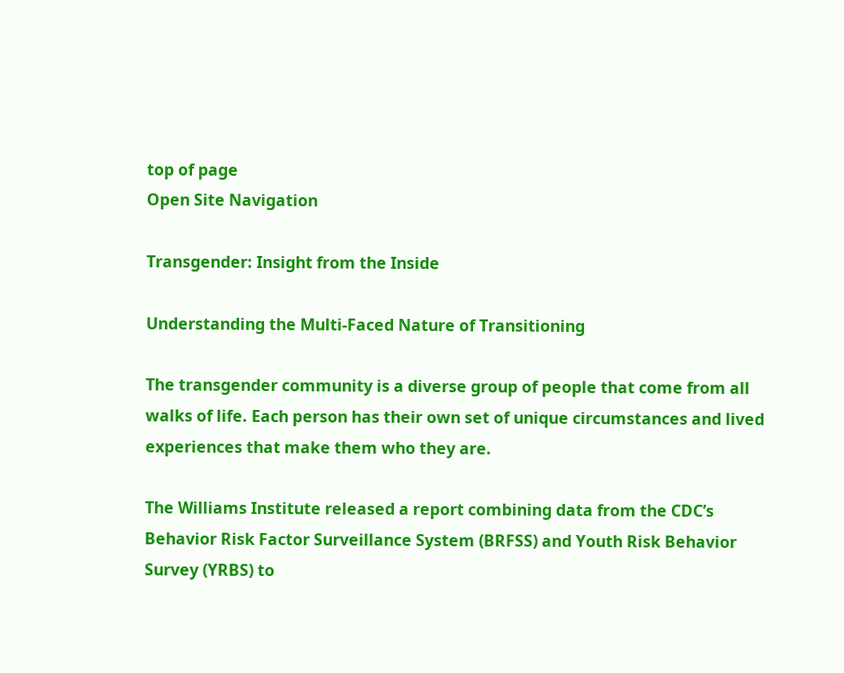top of page
Open Site Navigation

Transgender: Insight from the Inside

Understanding the Multi-Faced Nature of Transitioning

The transgender community is a diverse group of people that come from all walks of life. Each person has their own set of unique circumstances and lived experiences that make them who they are.

The Williams Institute released a report combining data from the CDC’s Behavior Risk Factor Surveillance System (BRFSS) and Youth Risk Behavior Survey (YRBS) to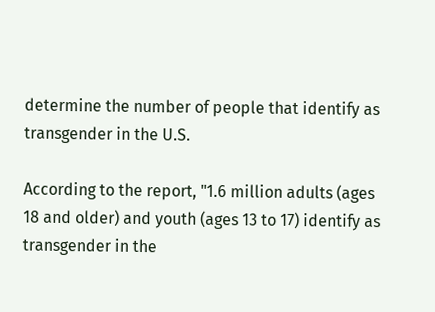determine the number of people that identify as transgender in the U.S.

According to the report, "1.6 million adults (ages 18 and older) and youth (ages 13 to 17) identify as transgender in the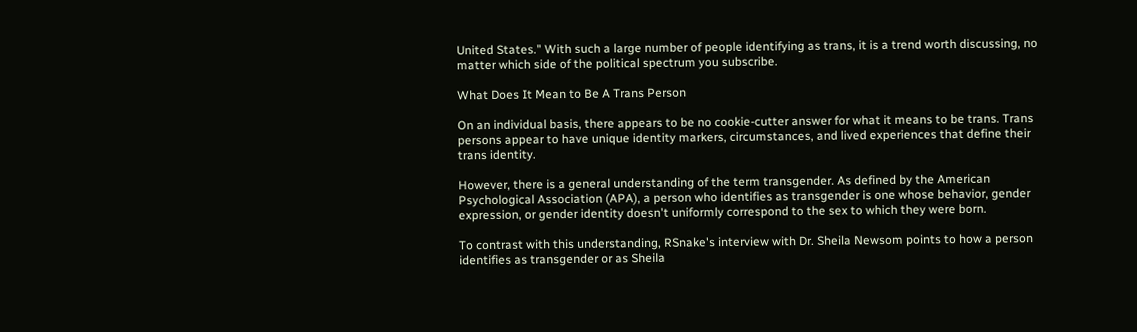United States." With such a large number of people identifying as trans, it is a trend worth discussing, no matter which side of the political spectrum you subscribe.

What Does It Mean to Be A Trans Person

On an individual basis, there appears to be no cookie-cutter answer for what it means to be trans. Trans persons appear to have unique identity markers, circumstances, and lived experiences that define their trans identity.

However, there is a general understanding of the term transgender. As defined by the American Psychological Association (APA), a person who identifies as transgender is one whose behavior, gender expression, or gender identity doesn't uniformly correspond to the sex to which they were born.

To contrast with this understanding, RSnake's interview with Dr. Sheila Newsom points to how a person identifies as transgender or as Sheila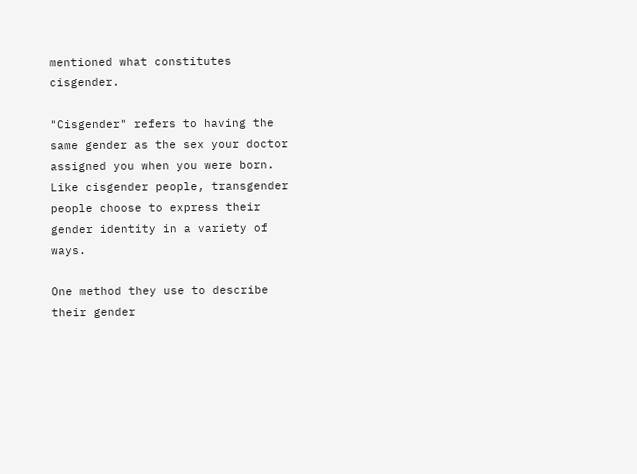mentioned what constitutes cisgender.

"Cisgender" refers to having the same gender as the sex your doctor assigned you when you were born. Like cisgender people, transgender people choose to express their gender identity in a variety of ways.

One method they use to describe their gender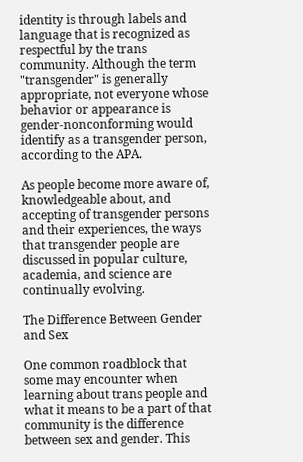identity is through labels and language that is recognized as respectful by the trans community. Although the term "transgender" is generally appropriate, not everyone whose behavior or appearance is gender-nonconforming would identify as a transgender person, according to the APA.

As people become more aware of, knowledgeable about, and accepting of transgender persons and their experiences, the ways that transgender people are discussed in popular culture, academia, and science are continually evolving.

The Difference Between Gender and Sex

One common roadblock that some may encounter when learning about trans people and what it means to be a part of that community is the difference between sex and gender. This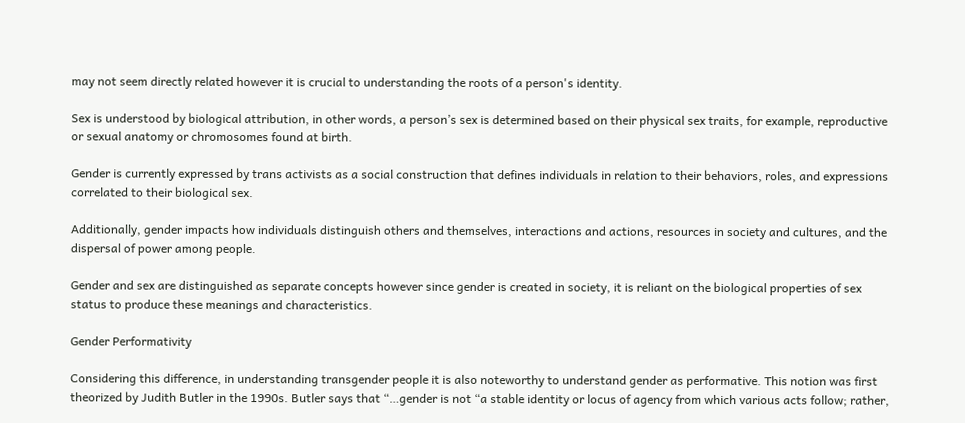may not seem directly related however it is crucial to understanding the roots of a person's identity.

Sex is understood by biological attribution, in other words, a person’s sex is determined based on their physical sex traits, for example, reproductive or sexual anatomy or chromosomes found at birth.

Gender is currently expressed by trans activists as a social construction that defines individuals in relation to their behaviors, roles, and expressions correlated to their biological sex.

Additionally, gender impacts how individuals distinguish others and themselves, interactions and actions, resources in society and cultures, and the dispersal of power among people.

Gender and sex are distinguished as separate concepts however since gender is created in society, it is reliant on the biological properties of sex status to produce these meanings and characteristics.

Gender Performativity

Considering this difference, in understanding transgender people it is also noteworthy to understand gender as performative. This notion was first theorized by Judith Butler in the 1990s. Butler says that “…gender is not “a stable identity or locus of agency from which various acts follow; rather,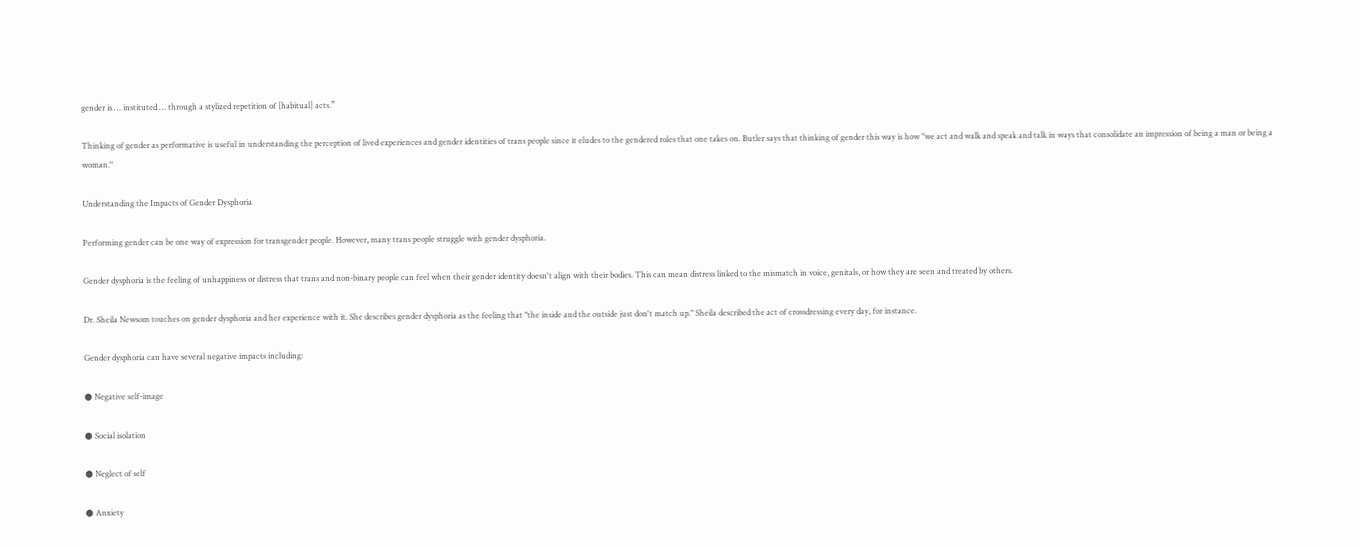gender is … instituted … through a stylized repetition of [habitual] acts.”

Thinking of gender as performative is useful in understanding the perception of lived experiences and gender identities of trans people since it eludes to the gendered roles that one takes on. Butler says that thinking of gender this way is how "we act and walk and speak and talk in ways that consolidate an impression of being a man or being a woman."

Understanding the Impacts of Gender Dysphoria

Performing gender can be one way of expression for transgender people. However, many trans people struggle with gender dysphoria.

Gender dysphoria is the feeling of unhappiness or distress that trans and non-binary people can feel when their gender identity doesn't align with their bodies. This can mean distress linked to the mismatch in voice, genitals, or how they are seen and treated by others.

Dr. Sheila Newsom touches on gender dysphoria and her experience with it. She describes gender dysphoria as the feeling that "the inside and the outside just don't match up." Sheila described the act of crossdressing every day, for instance.

Gender dysphoria can have several negative impacts including:

● Negative self-image

● Social isolation

● Neglect of self

● Anxiety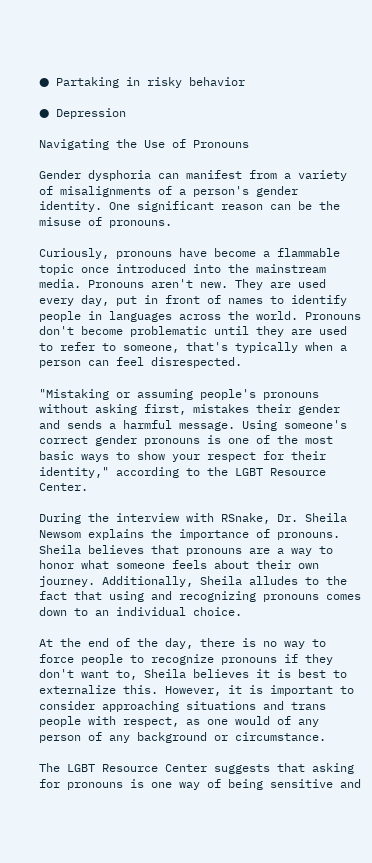● Partaking in risky behavior

● Depression

Navigating the Use of Pronouns

Gender dysphoria can manifest from a variety of misalignments of a person's gender identity. One significant reason can be the misuse of pronouns.

Curiously, pronouns have become a flammable topic once introduced into the mainstream media. Pronouns aren't new. They are used every day, put in front of names to identify people in languages across the world. Pronouns don't become problematic until they are used to refer to someone, that's typically when a person can feel disrespected.

"Mistaking or assuming people's pronouns without asking first, mistakes their gender and sends a harmful message. Using someone's correct gender pronouns is one of the most basic ways to show your respect for their identity," according to the LGBT Resource Center.

During the interview with RSnake, Dr. Sheila Newsom explains the importance of pronouns. Sheila believes that pronouns are a way to honor what someone feels about their own journey. Additionally, Sheila alludes to the fact that using and recognizing pronouns comes down to an individual choice.

At the end of the day, there is no way to force people to recognize pronouns if they don't want to, Sheila believes it is best to externalize this. However, it is important to consider approaching situations and trans people with respect, as one would of any person of any background or circumstance.

The LGBT Resource Center suggests that asking for pronouns is one way of being sensitive and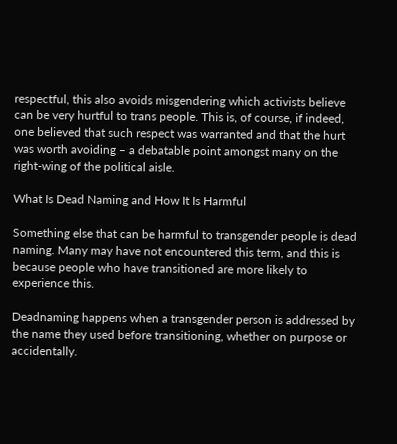respectful, this also avoids misgendering which activists believe can be very hurtful to trans people. This is, of course, if indeed, one believed that such respect was warranted and that the hurt was worth avoiding – a debatable point amongst many on the right-wing of the political aisle.

What Is Dead Naming and How It Is Harmful

Something else that can be harmful to transgender people is dead naming. Many may have not encountered this term, and this is because people who have transitioned are more likely to experience this.

Deadnaming happens when a transgender person is addressed by the name they used before transitioning, whether on purpose or accidentally.